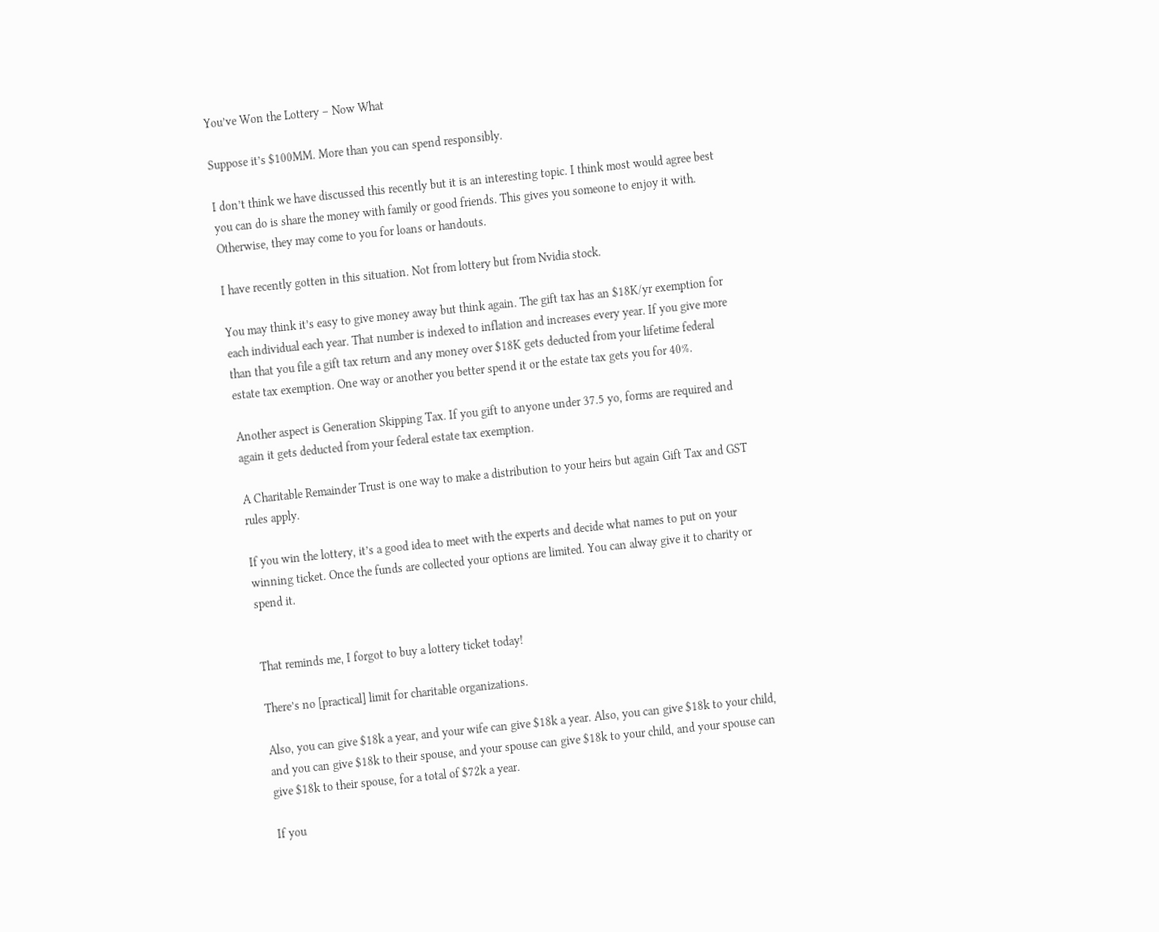You’ve Won the Lottery – Now What

Suppose it’s $100MM. More than you can spend responsibly.

I don’t think we have discussed this recently but it is an interesting topic. I think most would agree best you can do is share the money with family or good friends. This gives you someone to enjoy it with. Otherwise, they may come to you for loans or handouts.

I have recently gotten in this situation. Not from lottery but from Nvidia stock.

You may think it’s easy to give money away but think again. The gift tax has an $18K/yr exemption for each individual each year. That number is indexed to inflation and increases every year. If you give more than that you file a gift tax return and any money over $18K gets deducted from your lifetime federal estate tax exemption. One way or another you better spend it or the estate tax gets you for 40%.

Another aspect is Generation Skipping Tax. If you gift to anyone under 37.5 yo, forms are required and again it gets deducted from your federal estate tax exemption.

A Charitable Remainder Trust is one way to make a distribution to your heirs but again Gift Tax and GST rules apply.

If you win the lottery, it’s a good idea to meet with the experts and decide what names to put on your winning ticket. Once the funds are collected your options are limited. You can alway give it to charity or spend it.


That reminds me, I forgot to buy a lottery ticket today!

There’s no [practical] limit for charitable organizations.

Also, you can give $18k a year, and your wife can give $18k a year. Also, you can give $18k to your child, and you can give $18k to their spouse, and your spouse can give $18k to your child, and your spouse can give $18k to their spouse, for a total of $72k a year.

If you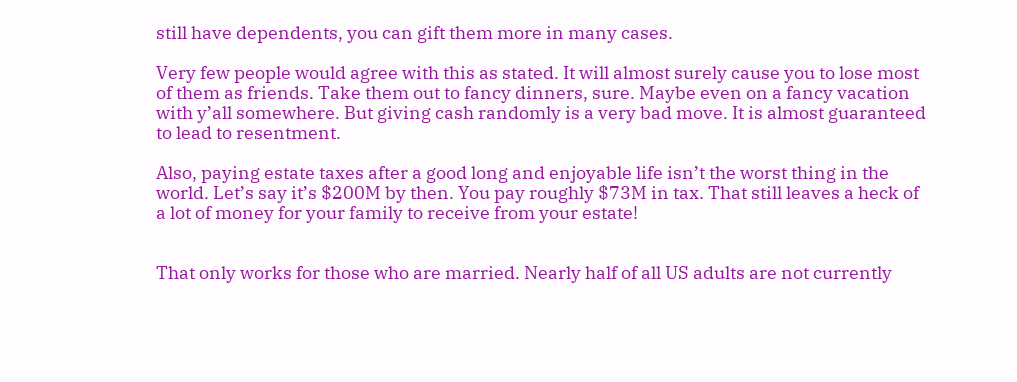still have dependents, you can gift them more in many cases.

Very few people would agree with this as stated. It will almost surely cause you to lose most of them as friends. Take them out to fancy dinners, sure. Maybe even on a fancy vacation with y’all somewhere. But giving cash randomly is a very bad move. It is almost guaranteed to lead to resentment.

Also, paying estate taxes after a good long and enjoyable life isn’t the worst thing in the world. Let’s say it’s $200M by then. You pay roughly $73M in tax. That still leaves a heck of a lot of money for your family to receive from your estate!


That only works for those who are married. Nearly half of all US adults are not currently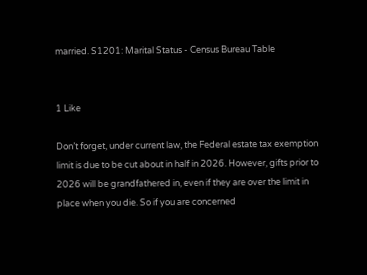married. S1201: Marital Status - Census Bureau Table


1 Like

Don’t forget, under current law, the Federal estate tax exemption limit is due to be cut about in half in 2026. However, gifts prior to 2026 will be grandfathered in, even if they are over the limit in place when you die. So if you are concerned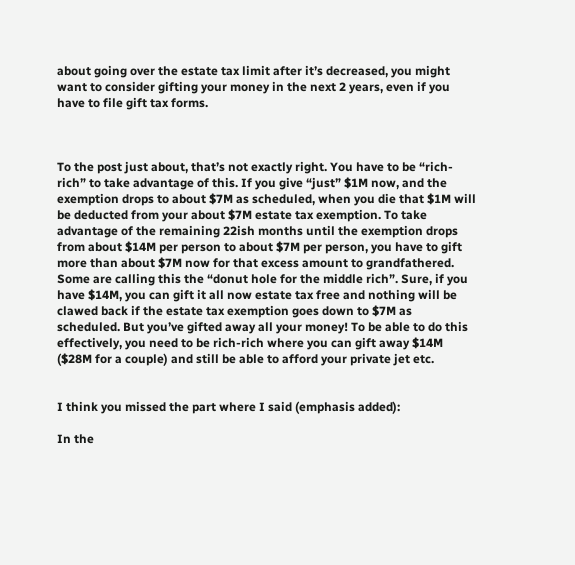about going over the estate tax limit after it’s decreased, you might want to consider gifting your money in the next 2 years, even if you have to file gift tax forms.



To the post just about, that’s not exactly right. You have to be “rich-rich” to take advantage of this. If you give “just” $1M now, and the exemption drops to about $7M as scheduled, when you die that $1M will be deducted from your about $7M estate tax exemption. To take advantage of the remaining 22ish months until the exemption drops from about $14M per person to about $7M per person, you have to gift more than about $7M now for that excess amount to grandfathered. Some are calling this the “donut hole for the middle rich”. Sure, if you have $14M, you can gift it all now estate tax free and nothing will be clawed back if the estate tax exemption goes down to $7M as scheduled. But you’ve gifted away all your money! To be able to do this effectively, you need to be rich-rich where you can gift away $14M ($28M for a couple) and still be able to afford your private jet etc.


I think you missed the part where I said (emphasis added):

In the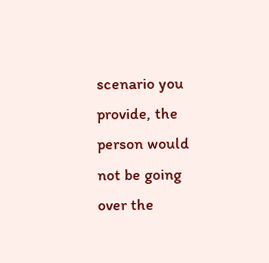scenario you provide, the person would not be going over the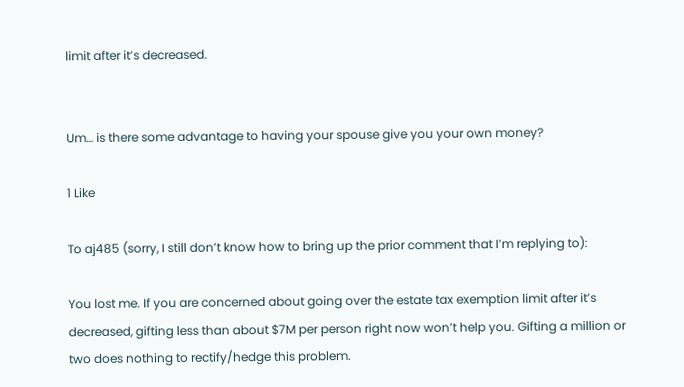limit after it’s decreased.


Um… is there some advantage to having your spouse give you your own money?

1 Like

To aj485 (sorry, I still don’t know how to bring up the prior comment that I’m replying to):

You lost me. If you are concerned about going over the estate tax exemption limit after it’s decreased, gifting less than about $7M per person right now won’t help you. Gifting a million or two does nothing to rectify/hedge this problem.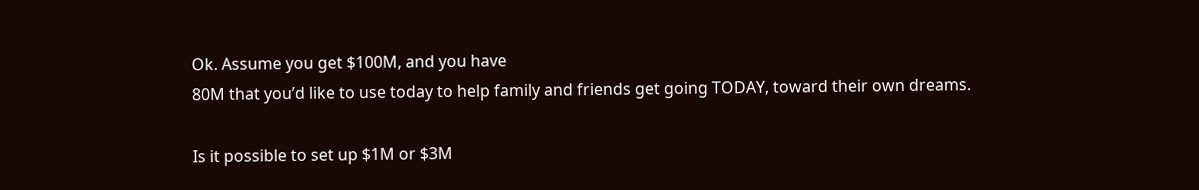Ok. Assume you get $100M, and you have
80M that you’d like to use today to help family and friends get going TODAY, toward their own dreams.

Is it possible to set up $1M or $3M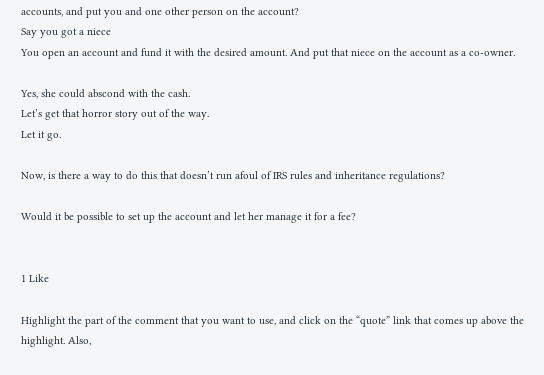accounts, and put you and one other person on the account?
Say you got a niece
You open an account and fund it with the desired amount. And put that niece on the account as a co-owner.

Yes, she could abscond with the cash.
Let’s get that horror story out of the way.
Let it go.

Now, is there a way to do this that doesn’t run afoul of IRS rules and inheritance regulations?

Would it be possible to set up the account and let her manage it for a fee?


1 Like

Highlight the part of the comment that you want to use, and click on the “quote” link that comes up above the highlight. Also,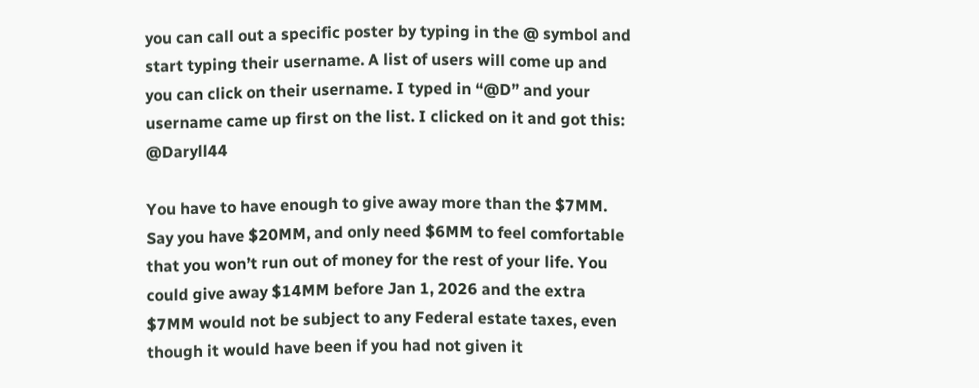you can call out a specific poster by typing in the @ symbol and start typing their username. A list of users will come up and you can click on their username. I typed in “@D” and your username came up first on the list. I clicked on it and got this: @Daryll44

You have to have enough to give away more than the $7MM. Say you have $20MM, and only need $6MM to feel comfortable that you won’t run out of money for the rest of your life. You could give away $14MM before Jan 1, 2026 and the extra $7MM would not be subject to any Federal estate taxes, even though it would have been if you had not given it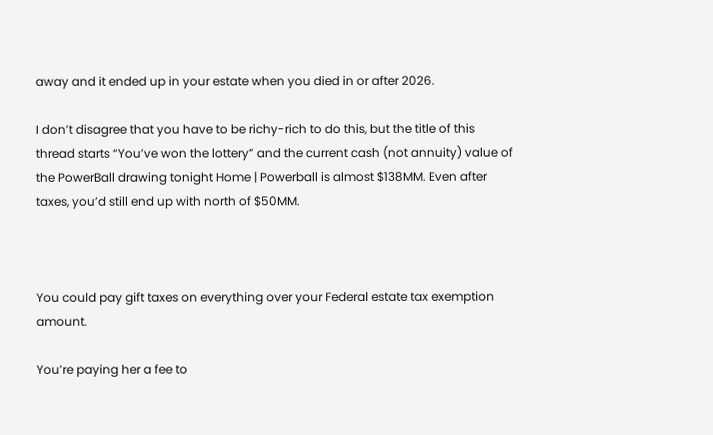away and it ended up in your estate when you died in or after 2026.

I don’t disagree that you have to be richy-rich to do this, but the title of this thread starts “You’ve won the lottery” and the current cash (not annuity) value of the PowerBall drawing tonight Home | Powerball is almost $138MM. Even after taxes, you’d still end up with north of $50MM.



You could pay gift taxes on everything over your Federal estate tax exemption amount.

You’re paying her a fee to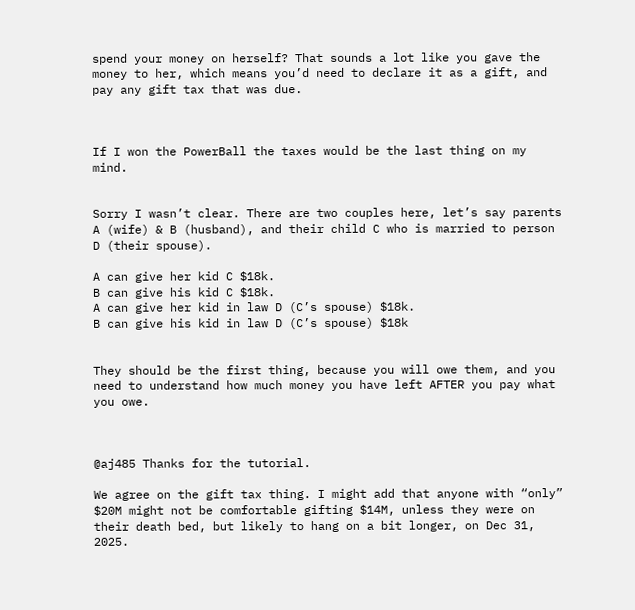spend your money on herself? That sounds a lot like you gave the money to her, which means you’d need to declare it as a gift, and pay any gift tax that was due.



If I won the PowerBall the taxes would be the last thing on my mind.


Sorry I wasn’t clear. There are two couples here, let’s say parents A (wife) & B (husband), and their child C who is married to person D (their spouse).

A can give her kid C $18k.
B can give his kid C $18k.
A can give her kid in law D (C’s spouse) $18k.
B can give his kid in law D (C’s spouse) $18k


They should be the first thing, because you will owe them, and you need to understand how much money you have left AFTER you pay what you owe.



@aj485 Thanks for the tutorial.

We agree on the gift tax thing. I might add that anyone with “only” $20M might not be comfortable gifting $14M, unless they were on their death bed, but likely to hang on a bit longer, on Dec 31, 2025.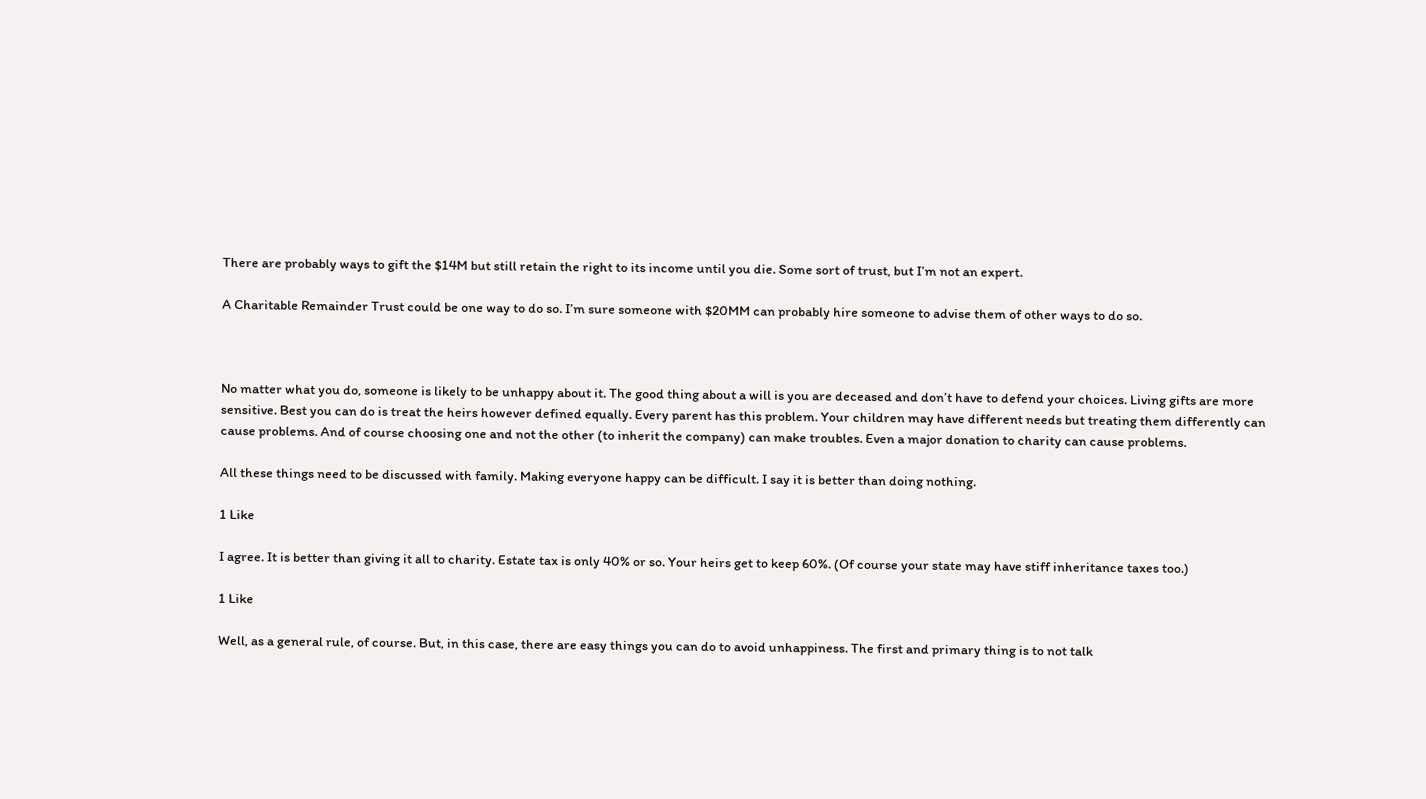There are probably ways to gift the $14M but still retain the right to its income until you die. Some sort of trust, but I’m not an expert.

A Charitable Remainder Trust could be one way to do so. I’m sure someone with $20MM can probably hire someone to advise them of other ways to do so.



No matter what you do, someone is likely to be unhappy about it. The good thing about a will is you are deceased and don’t have to defend your choices. Living gifts are more sensitive. Best you can do is treat the heirs however defined equally. Every parent has this problem. Your children may have different needs but treating them differently can cause problems. And of course choosing one and not the other (to inherit the company) can make troubles. Even a major donation to charity can cause problems.

All these things need to be discussed with family. Making everyone happy can be difficult. I say it is better than doing nothing.

1 Like

I agree. It is better than giving it all to charity. Estate tax is only 40% or so. Your heirs get to keep 60%. (Of course your state may have stiff inheritance taxes too.)

1 Like

Well, as a general rule, of course. But, in this case, there are easy things you can do to avoid unhappiness. The first and primary thing is to not talk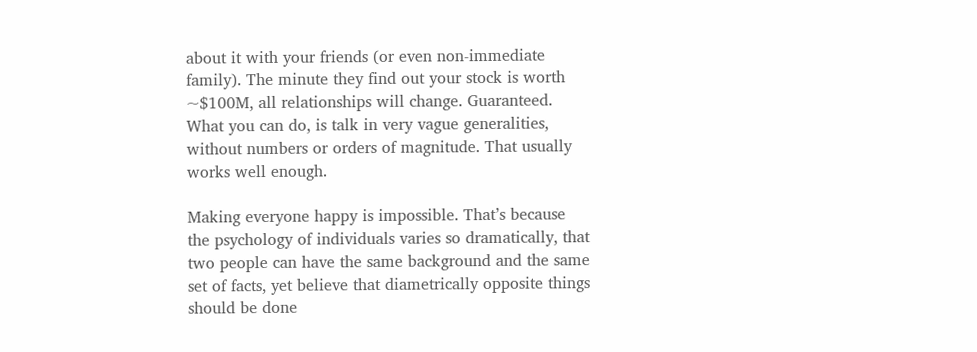about it with your friends (or even non-immediate family). The minute they find out your stock is worth ~$100M, all relationships will change. Guaranteed. What you can do, is talk in very vague generalities, without numbers or orders of magnitude. That usually works well enough.

Making everyone happy is impossible. That’s because the psychology of individuals varies so dramatically, that two people can have the same background and the same set of facts, yet believe that diametrically opposite things should be done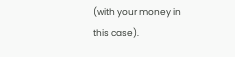(with your money in this case).